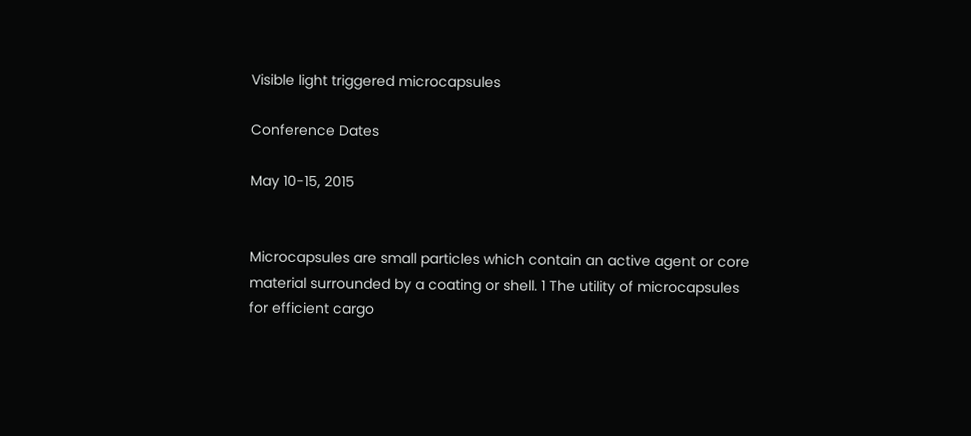Visible light triggered microcapsules

Conference Dates

May 10-15, 2015


Microcapsules are small particles which contain an active agent or core material surrounded by a coating or shell. 1 The utility of microcapsules for efficient cargo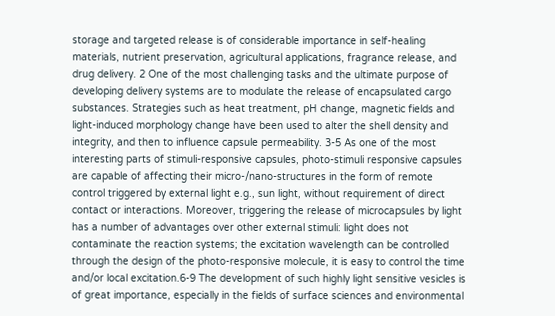storage and targeted release is of considerable importance in self-healing materials, nutrient preservation, agricultural applications, fragrance release, and drug delivery. 2 One of the most challenging tasks and the ultimate purpose of developing delivery systems are to modulate the release of encapsulated cargo substances. Strategies such as heat treatment, pH change, magnetic fields and light-induced morphology change have been used to alter the shell density and integrity, and then to influence capsule permeability. 3-5 As one of the most interesting parts of stimuli-responsive capsules, photo-stimuli responsive capsules are capable of affecting their micro-/nano-structures in the form of remote control triggered by external light e.g., sun light, without requirement of direct contact or interactions. Moreover, triggering the release of microcapsules by light has a number of advantages over other external stimuli: light does not contaminate the reaction systems; the excitation wavelength can be controlled through the design of the photo-responsive molecule, it is easy to control the time and/or local excitation.6-9 The development of such highly light sensitive vesicles is of great importance, especially in the fields of surface sciences and environmental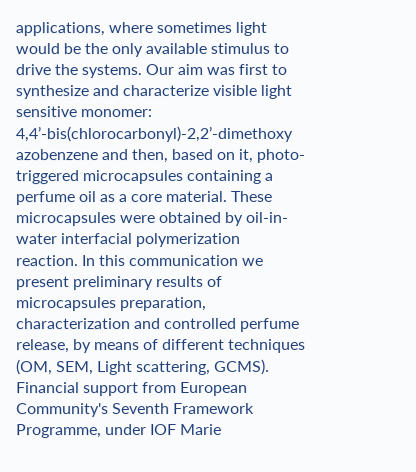applications, where sometimes light would be the only available stimulus to drive the systems. Our aim was first to synthesize and characterize visible light sensitive monomer: 4,4’-bis(chlorocarbonyl)-2,2’-dimethoxy azobenzene and then, based on it, photo-triggered microcapsules containing a perfume oil as a core material. These microcapsules were obtained by oil-in-water interfacial polymerization reaction. In this communication we present preliminary results of microcapsules preparation, characterization and controlled perfume release, by means of different techniques (OM, SEM, Light scattering, GCMS). Financial support from European Community's Seventh Framework Programme, under IOF Marie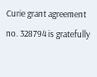Curie grant agreement no. 328794 is gratefully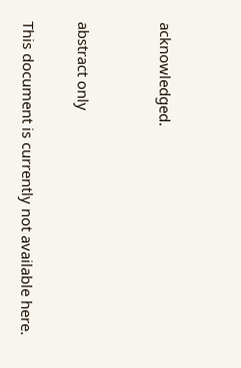acknowledged.


abstract only

This document is currently not available here.